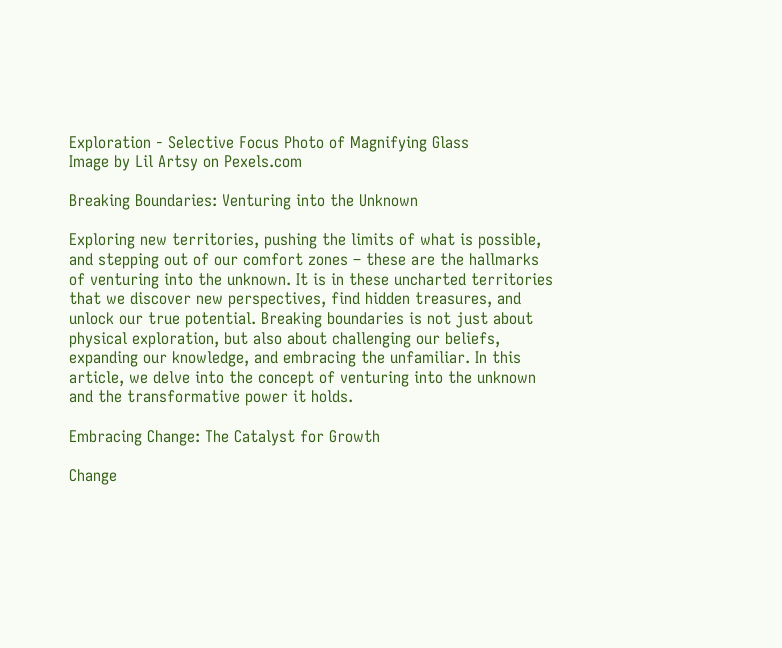Exploration - Selective Focus Photo of Magnifying Glass
Image by Lil Artsy on Pexels.com

Breaking Boundaries: Venturing into the Unknown

Exploring new territories, pushing the limits of what is possible, and stepping out of our comfort zones – these are the hallmarks of venturing into the unknown. It is in these uncharted territories that we discover new perspectives, find hidden treasures, and unlock our true potential. Breaking boundaries is not just about physical exploration, but also about challenging our beliefs, expanding our knowledge, and embracing the unfamiliar. In this article, we delve into the concept of venturing into the unknown and the transformative power it holds.

Embracing Change: The Catalyst for Growth

Change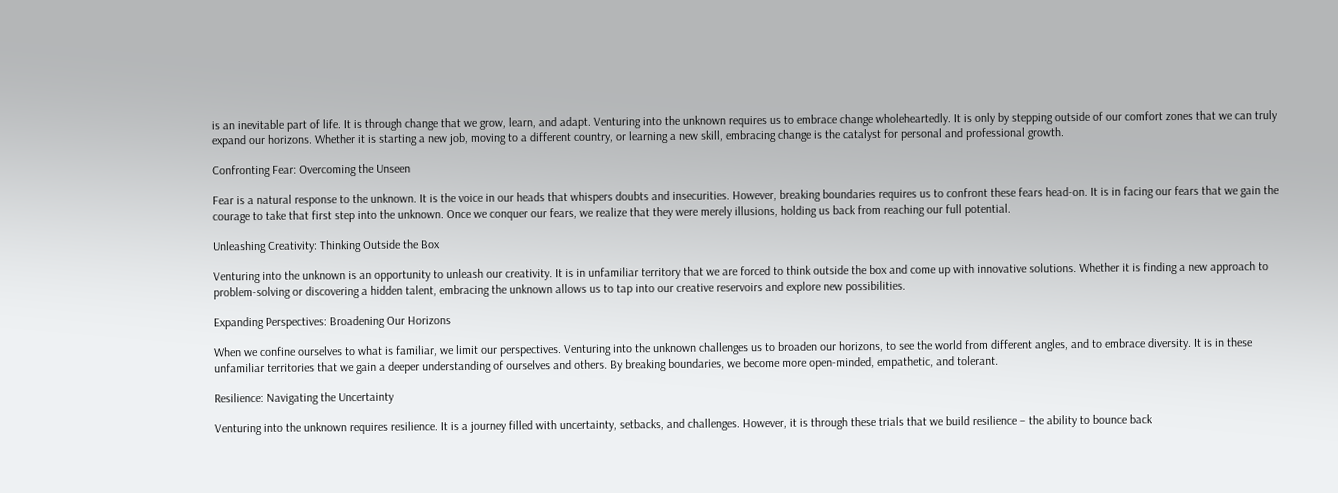is an inevitable part of life. It is through change that we grow, learn, and adapt. Venturing into the unknown requires us to embrace change wholeheartedly. It is only by stepping outside of our comfort zones that we can truly expand our horizons. Whether it is starting a new job, moving to a different country, or learning a new skill, embracing change is the catalyst for personal and professional growth.

Confronting Fear: Overcoming the Unseen

Fear is a natural response to the unknown. It is the voice in our heads that whispers doubts and insecurities. However, breaking boundaries requires us to confront these fears head-on. It is in facing our fears that we gain the courage to take that first step into the unknown. Once we conquer our fears, we realize that they were merely illusions, holding us back from reaching our full potential.

Unleashing Creativity: Thinking Outside the Box

Venturing into the unknown is an opportunity to unleash our creativity. It is in unfamiliar territory that we are forced to think outside the box and come up with innovative solutions. Whether it is finding a new approach to problem-solving or discovering a hidden talent, embracing the unknown allows us to tap into our creative reservoirs and explore new possibilities.

Expanding Perspectives: Broadening Our Horizons

When we confine ourselves to what is familiar, we limit our perspectives. Venturing into the unknown challenges us to broaden our horizons, to see the world from different angles, and to embrace diversity. It is in these unfamiliar territories that we gain a deeper understanding of ourselves and others. By breaking boundaries, we become more open-minded, empathetic, and tolerant.

Resilience: Navigating the Uncertainty

Venturing into the unknown requires resilience. It is a journey filled with uncertainty, setbacks, and challenges. However, it is through these trials that we build resilience – the ability to bounce back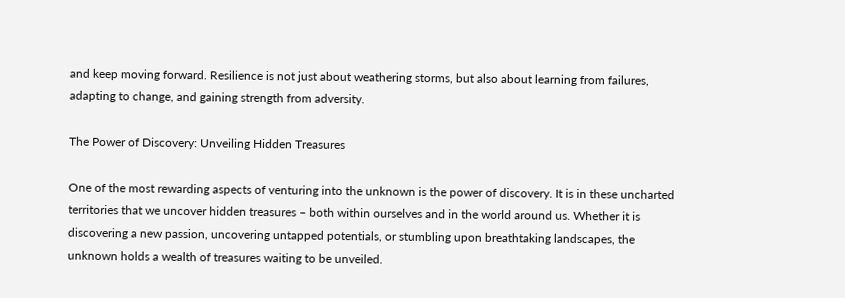and keep moving forward. Resilience is not just about weathering storms, but also about learning from failures, adapting to change, and gaining strength from adversity.

The Power of Discovery: Unveiling Hidden Treasures

One of the most rewarding aspects of venturing into the unknown is the power of discovery. It is in these uncharted territories that we uncover hidden treasures – both within ourselves and in the world around us. Whether it is discovering a new passion, uncovering untapped potentials, or stumbling upon breathtaking landscapes, the unknown holds a wealth of treasures waiting to be unveiled.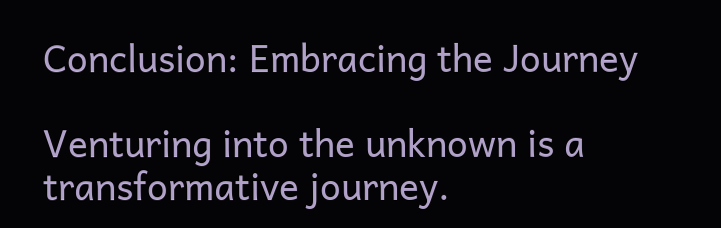Conclusion: Embracing the Journey

Venturing into the unknown is a transformative journey.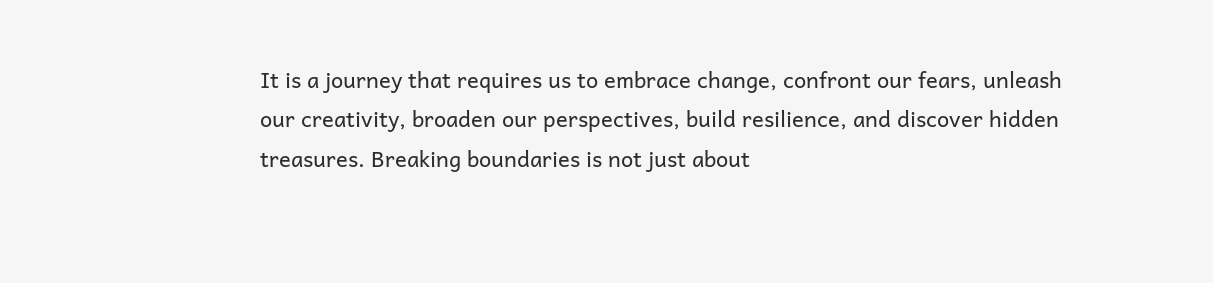It is a journey that requires us to embrace change, confront our fears, unleash our creativity, broaden our perspectives, build resilience, and discover hidden treasures. Breaking boundaries is not just about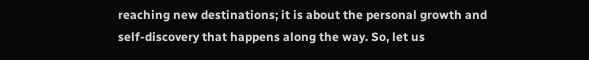reaching new destinations; it is about the personal growth and self-discovery that happens along the way. So, let us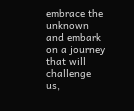embrace the unknown and embark on a journey that will challenge us,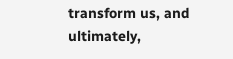transform us, and ultimately,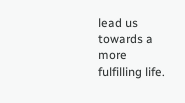lead us towards a more fulfilling life.